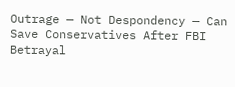Outrage — Not Despondency — Can Save Conservatives After FBI Betrayal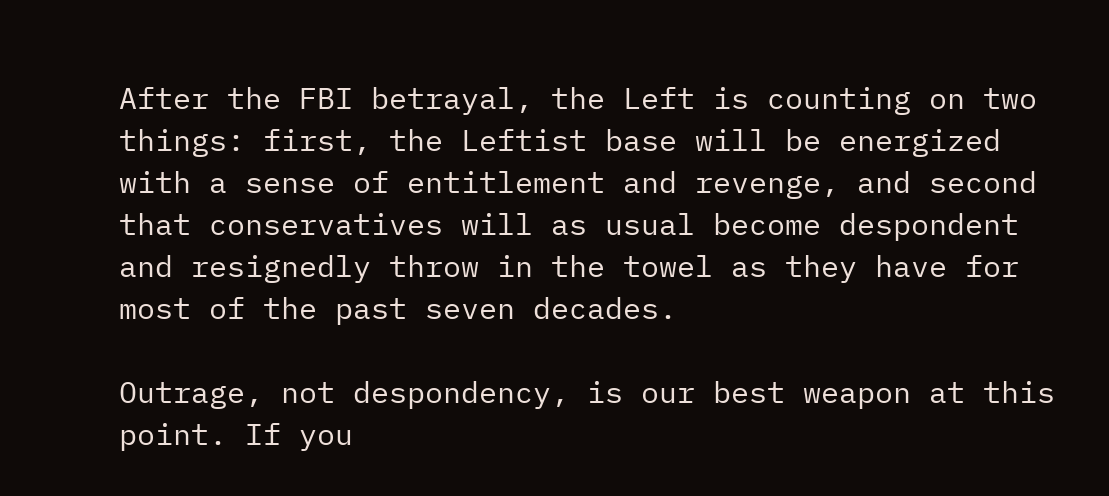After the FBI betrayal, the Left is counting on two things: first, the Leftist base will be energized with a sense of entitlement and revenge, and second that conservatives will as usual become despondent and resignedly throw in the towel as they have for most of the past seven decades.

Outrage, not despondency, is our best weapon at this point. If you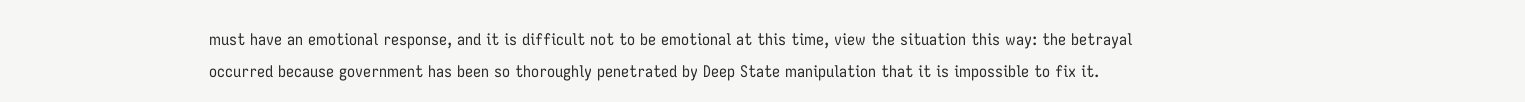must have an emotional response, and it is difficult not to be emotional at this time, view the situation this way: the betrayal occurred because government has been so thoroughly penetrated by Deep State manipulation that it is impossible to fix it.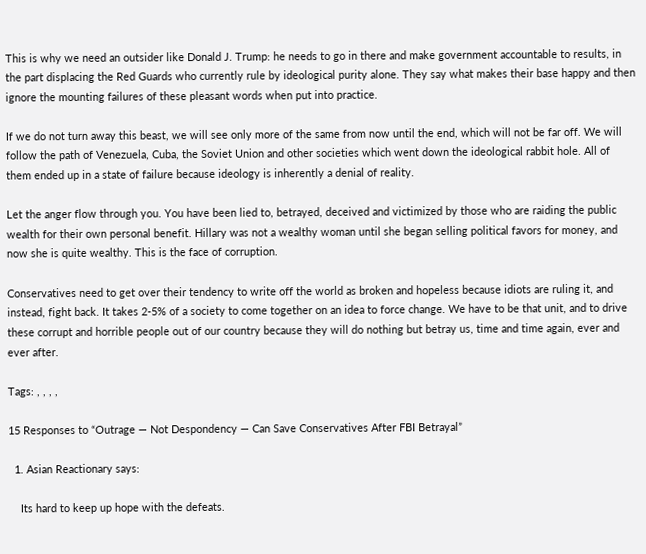This is why we need an outsider like Donald J. Trump: he needs to go in there and make government accountable to results, in the part displacing the Red Guards who currently rule by ideological purity alone. They say what makes their base happy and then ignore the mounting failures of these pleasant words when put into practice.

If we do not turn away this beast, we will see only more of the same from now until the end, which will not be far off. We will follow the path of Venezuela, Cuba, the Soviet Union and other societies which went down the ideological rabbit hole. All of them ended up in a state of failure because ideology is inherently a denial of reality.

Let the anger flow through you. You have been lied to, betrayed, deceived and victimized by those who are raiding the public wealth for their own personal benefit. Hillary was not a wealthy woman until she began selling political favors for money, and now she is quite wealthy. This is the face of corruption.

Conservatives need to get over their tendency to write off the world as broken and hopeless because idiots are ruling it, and instead, fight back. It takes 2-5% of a society to come together on an idea to force change. We have to be that unit, and to drive these corrupt and horrible people out of our country because they will do nothing but betray us, time and time again, ever and ever after.

Tags: , , , ,

15 Responses to “Outrage — Not Despondency — Can Save Conservatives After FBI Betrayal”

  1. Asian Reactionary says:

    Its hard to keep up hope with the defeats.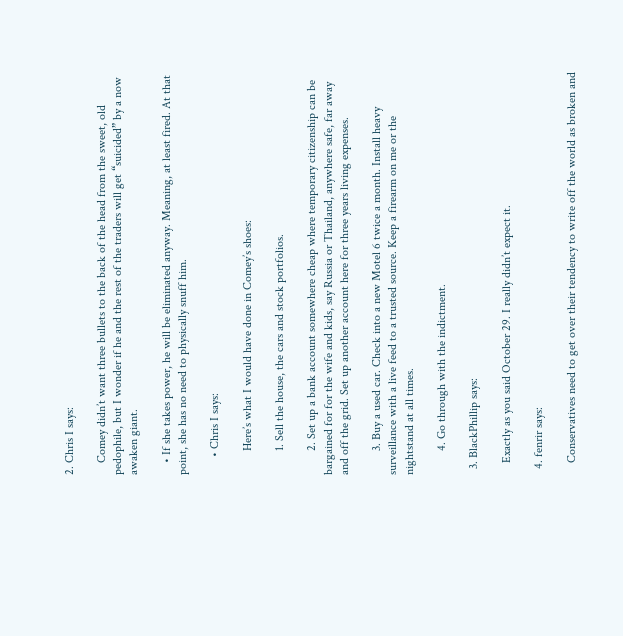2. Chris I says:

    Comey didn’t want three bullets to the back of the head from the sweet, old pedophile, but I wonder if he and the rest of the traders will get “suicided” by a now awaken giant.

    • If she takes power, he will be eliminated anyway. Meaning, at least fired. At that point, she has no need to physically snuff him.

      • Chris I says:

        Here’s what I would have done in Comey’s shoes:

        1. Sell the house, the cars and stock portfolios.

        2. Set up a bank account somewhere cheap where temporary citizenship can be bargained for for the wife and kids, say Russia or Thailand, anywhere safe, far away and off the grid. Set up another account here for three years living expenses.

        3. Buy a used car. Check into a new Motel 6 twice a month. Install heavy surveillance with a live feed to a trusted source. Keep a firearm on me or the nightstand at all times.

        4. Go through with the indictment.

  3. BlackPhillip says:

    Exactly as you said October 29. I really didn’t expect it.

  4. fenrir says:

    Conservatives need to get over their tendency to write off the world as broken and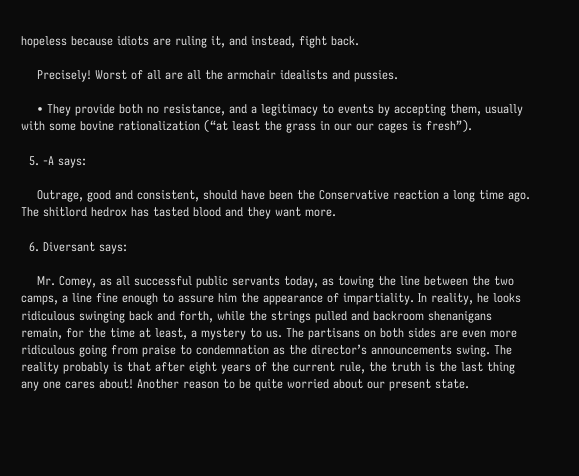hopeless because idiots are ruling it, and instead, fight back.

    Precisely! Worst of all are all the armchair idealists and pussies.

    • They provide both no resistance, and a legitimacy to events by accepting them, usually with some bovine rationalization (“at least the grass in our our cages is fresh”).

  5. -A says:

    Outrage, good and consistent, should have been the Conservative reaction a long time ago. The shitlord hedrox has tasted blood and they want more.

  6. Diversant says:

    Mr. Comey, as all successful public servants today, as towing the line between the two camps, a line fine enough to assure him the appearance of impartiality. In reality, he looks ridiculous swinging back and forth, while the strings pulled and backroom shenanigans remain, for the time at least, a mystery to us. The partisans on both sides are even more ridiculous going from praise to condemnation as the director’s announcements swing. The reality probably is that after eight years of the current rule, the truth is the last thing any one cares about! Another reason to be quite worried about our present state.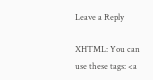Leave a Reply

XHTML: You can use these tags: <a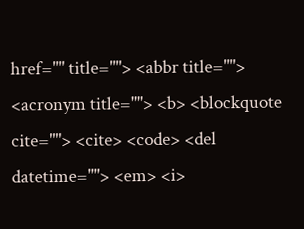href="" title=""> <abbr title=""> <acronym title=""> <b> <blockquote cite=""> <cite> <code> <del datetime=""> <em> <i>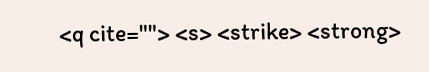<q cite=""> <s> <strike> <strong>